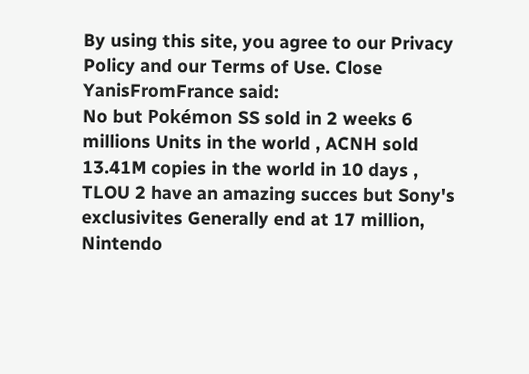By using this site, you agree to our Privacy Policy and our Terms of Use. Close
YanisFromFrance said:
No but Pokémon SS sold in 2 weeks 6 millions Units in the world , ACNH sold 13.41M copies in the world in 10 days , TLOU 2 have an amazing succes but Sony's exclusivites Generally end at 17 million, Nintendo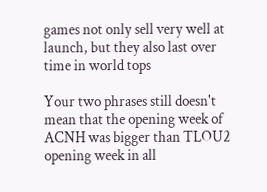games not only sell very well at launch, but they also last over time in world tops

Your two phrases still doesn't mean that the opening week of ACNH was bigger than TLOU2 opening week in all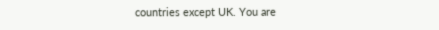countries except UK. You are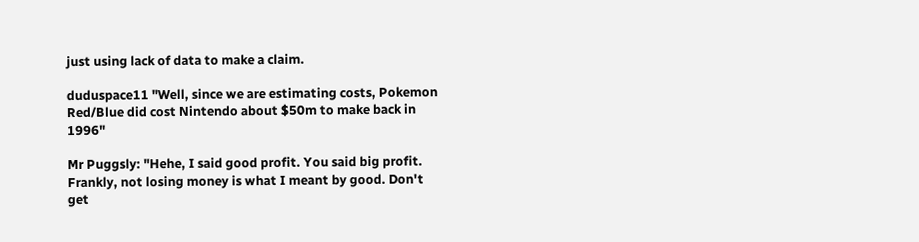just using lack of data to make a claim.

duduspace11 "Well, since we are estimating costs, Pokemon Red/Blue did cost Nintendo about $50m to make back in 1996"

Mr Puggsly: "Hehe, I said good profit. You said big profit. Frankly, not losing money is what I meant by good. Don't get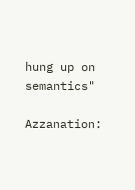hung up on semantics"

Azzanation: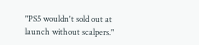"PS5 wouldn't sold out at launch without scalpers."